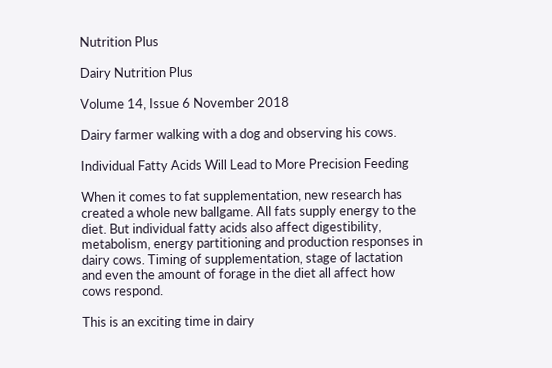Nutrition Plus

Dairy Nutrition Plus

Volume 14, Issue 6 November 2018

Dairy farmer walking with a dog and observing his cows.

Individual Fatty Acids Will Lead to More Precision Feeding

When it comes to fat supplementation, new research has created a whole new ballgame. All fats supply energy to the diet. But individual fatty acids also affect digestibility, metabolism, energy partitioning and production responses in dairy cows. Timing of supplementation, stage of lactation and even the amount of forage in the diet all affect how cows respond.

This is an exciting time in dairy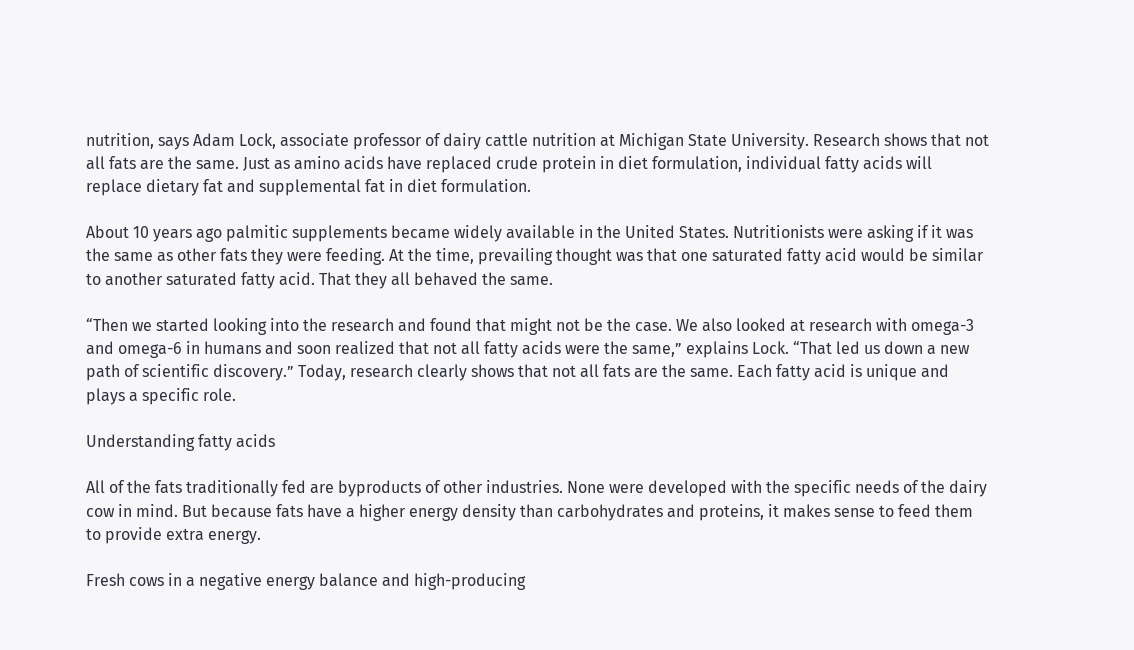nutrition, says Adam Lock, associate professor of dairy cattle nutrition at Michigan State University. Research shows that not all fats are the same. Just as amino acids have replaced crude protein in diet formulation, individual fatty acids will replace dietary fat and supplemental fat in diet formulation.

About 10 years ago palmitic supplements became widely available in the United States. Nutritionists were asking if it was the same as other fats they were feeding. At the time, prevailing thought was that one saturated fatty acid would be similar to another saturated fatty acid. That they all behaved the same.

“Then we started looking into the research and found that might not be the case. We also looked at research with omega-3 and omega-6 in humans and soon realized that not all fatty acids were the same,” explains Lock. “That led us down a new path of scientific discovery.” Today, research clearly shows that not all fats are the same. Each fatty acid is unique and plays a specific role.

Understanding fatty acids

All of the fats traditionally fed are byproducts of other industries. None were developed with the specific needs of the dairy cow in mind. But because fats have a higher energy density than carbohydrates and proteins, it makes sense to feed them to provide extra energy.

Fresh cows in a negative energy balance and high-producing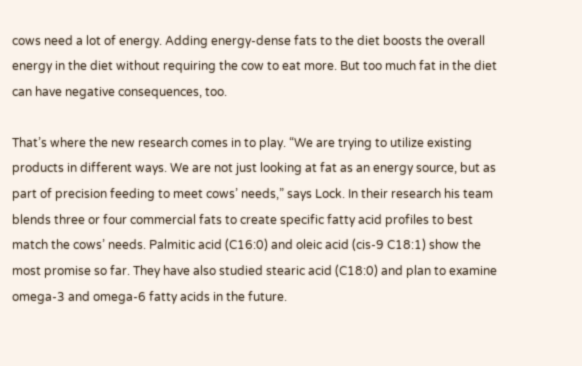cows need a lot of energy. Adding energy-dense fats to the diet boosts the overall energy in the diet without requiring the cow to eat more. But too much fat in the diet can have negative consequences, too.

That’s where the new research comes in to play. “We are trying to utilize existing products in different ways. We are not just looking at fat as an energy source, but as part of precision feeding to meet cows’ needs,” says Lock. In their research his team blends three or four commercial fats to create specific fatty acid profiles to best match the cows’ needs. Palmitic acid (C16:0) and oleic acid (cis-9 C18:1) show the most promise so far. They have also studied stearic acid (C18:0) and plan to examine omega-3 and omega-6 fatty acids in the future.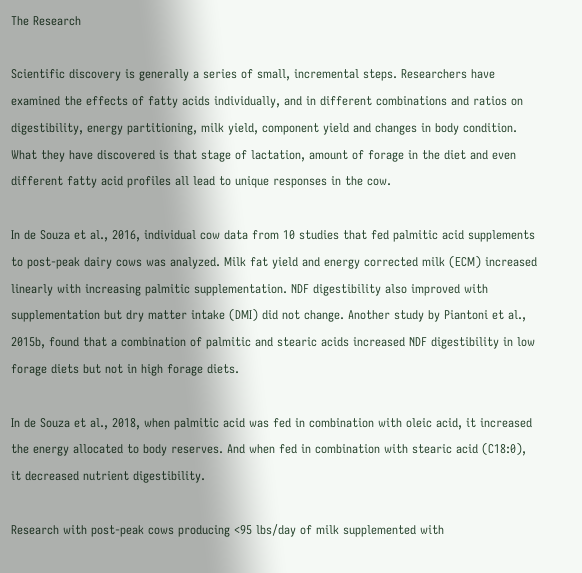The Research

Scientific discovery is generally a series of small, incremental steps. Researchers have examined the effects of fatty acids individually, and in different combinations and ratios on digestibility, energy partitioning, milk yield, component yield and changes in body condition. What they have discovered is that stage of lactation, amount of forage in the diet and even different fatty acid profiles all lead to unique responses in the cow.

In de Souza et al., 2016, individual cow data from 10 studies that fed palmitic acid supplements to post-peak dairy cows was analyzed. Milk fat yield and energy corrected milk (ECM) increased linearly with increasing palmitic supplementation. NDF digestibility also improved with supplementation but dry matter intake (DMI) did not change. Another study by Piantoni et al., 2015b, found that a combination of palmitic and stearic acids increased NDF digestibility in low forage diets but not in high forage diets.

In de Souza et al., 2018, when palmitic acid was fed in combination with oleic acid, it increased the energy allocated to body reserves. And when fed in combination with stearic acid (C18:0), it decreased nutrient digestibility.

Research with post-peak cows producing <95 lbs/day of milk supplemented with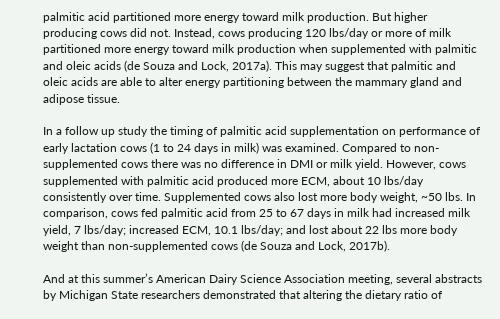palmitic acid partitioned more energy toward milk production. But higher producing cows did not. Instead, cows producing 120 lbs/day or more of milk partitioned more energy toward milk production when supplemented with palmitic and oleic acids (de Souza and Lock, 2017a). This may suggest that palmitic and oleic acids are able to alter energy partitioning between the mammary gland and adipose tissue.

In a follow up study the timing of palmitic acid supplementation on performance of early lactation cows (1 to 24 days in milk) was examined. Compared to non-supplemented cows there was no difference in DMI or milk yield. However, cows supplemented with palmitic acid produced more ECM, about 10 lbs/day consistently over time. Supplemented cows also lost more body weight, ~50 lbs. In comparison, cows fed palmitic acid from 25 to 67 days in milk had increased milk yield, 7 lbs/day; increased ECM, 10.1 lbs/day; and lost about 22 lbs more body weight than non-supplemented cows (de Souza and Lock, 2017b).

And at this summer’s American Dairy Science Association meeting, several abstracts by Michigan State researchers demonstrated that altering the dietary ratio of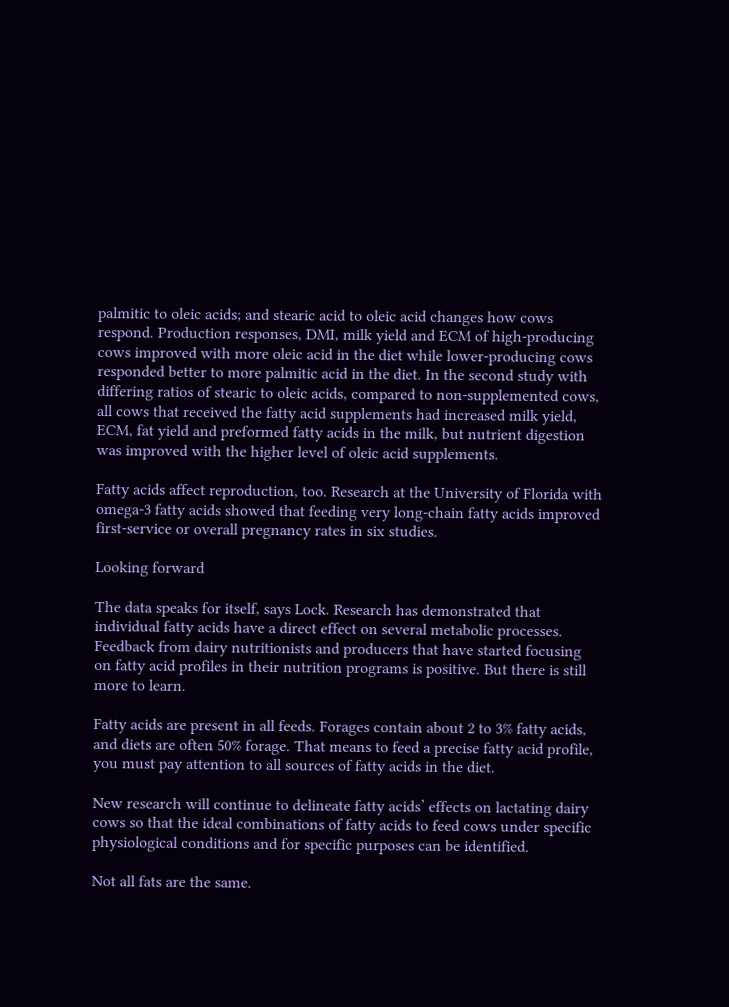palmitic to oleic acids; and stearic acid to oleic acid changes how cows respond. Production responses, DMI, milk yield and ECM of high-producing cows improved with more oleic acid in the diet while lower-producing cows responded better to more palmitic acid in the diet. In the second study with differing ratios of stearic to oleic acids, compared to non-supplemented cows, all cows that received the fatty acid supplements had increased milk yield, ECM, fat yield and preformed fatty acids in the milk, but nutrient digestion was improved with the higher level of oleic acid supplements.

Fatty acids affect reproduction, too. Research at the University of Florida with omega-3 fatty acids showed that feeding very long-chain fatty acids improved first-service or overall pregnancy rates in six studies.

Looking forward

The data speaks for itself, says Lock. Research has demonstrated that individual fatty acids have a direct effect on several metabolic processes. Feedback from dairy nutritionists and producers that have started focusing on fatty acid profiles in their nutrition programs is positive. But there is still more to learn.

Fatty acids are present in all feeds. Forages contain about 2 to 3% fatty acids, and diets are often 50% forage. That means to feed a precise fatty acid profile, you must pay attention to all sources of fatty acids in the diet.

New research will continue to delineate fatty acids’ effects on lactating dairy cows so that the ideal combinations of fatty acids to feed cows under specific physiological conditions and for specific purposes can be identified.

Not all fats are the same.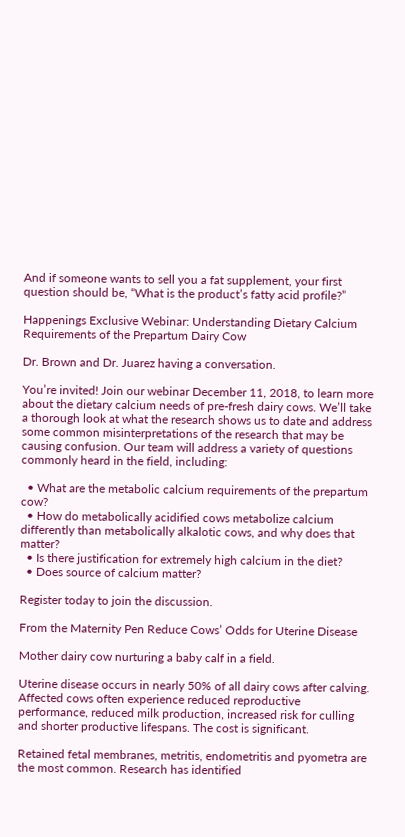And if someone wants to sell you a fat supplement, your first question should be, “What is the product’s fatty acid profile?”

Happenings Exclusive Webinar: Understanding Dietary Calcium Requirements of the Prepartum Dairy Cow

Dr. Brown and Dr. Juarez having a conversation.

You’re invited! Join our webinar December 11, 2018, to learn more about the dietary calcium needs of pre-fresh dairy cows. We’ll take a thorough look at what the research shows us to date and address some common misinterpretations of the research that may be causing confusion. Our team will address a variety of questions commonly heard in the field, including:

  • What are the metabolic calcium requirements of the prepartum cow?
  • How do metabolically acidified cows metabolize calcium differently than metabolically alkalotic cows, and why does that matter?
  • Is there justification for extremely high calcium in the diet?
  • Does source of calcium matter?

Register today to join the discussion.

From the Maternity Pen Reduce Cows’ Odds for Uterine Disease

Mother dairy cow nurturing a baby calf in a field.

Uterine disease occurs in nearly 50% of all dairy cows after calving. Affected cows often experience reduced reproductive performance, reduced milk production, increased risk for culling and shorter productive lifespans. The cost is significant.

Retained fetal membranes, metritis, endometritis and pyometra are the most common. Research has identified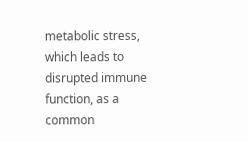metabolic stress, which leads to disrupted immune function, as a common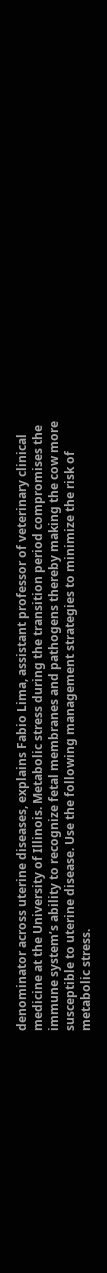denominator across uterine diseases, explains Fabio Lima, assistant professor of veterinary clinical medicine at the University of Illinois. Metabolic stress during the transition period compromises the immune system’s ability to recognize fetal membranes and pathogens thereby making the cow more susceptible to uterine disease. Use the following management strategies to minimize the risk of metabolic stress.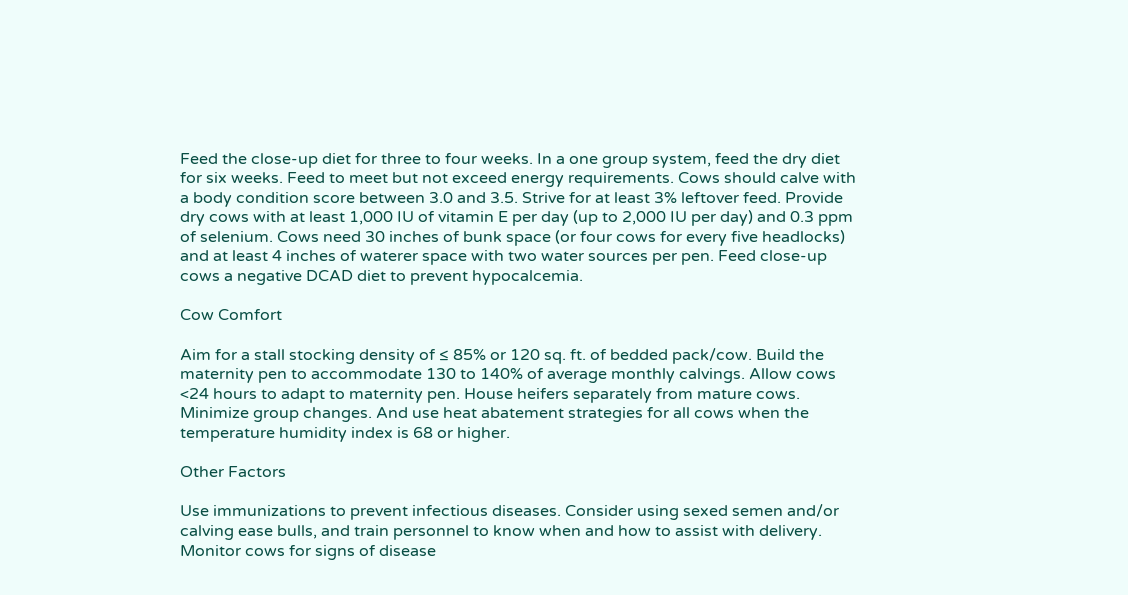Feed the close-up diet for three to four weeks. In a one group system, feed the dry diet for six weeks. Feed to meet but not exceed energy requirements. Cows should calve with a body condition score between 3.0 and 3.5. Strive for at least 3% leftover feed. Provide dry cows with at least 1,000 IU of vitamin E per day (up to 2,000 IU per day) and 0.3 ppm of selenium. Cows need 30 inches of bunk space (or four cows for every five headlocks) and at least 4 inches of waterer space with two water sources per pen. Feed close-up cows a negative DCAD diet to prevent hypocalcemia.

Cow Comfort

Aim for a stall stocking density of ≤ 85% or 120 sq. ft. of bedded pack/cow. Build the maternity pen to accommodate 130 to 140% of average monthly calvings. Allow cows <24 hours to adapt to maternity pen. House heifers separately from mature cows. Minimize group changes. And use heat abatement strategies for all cows when the temperature humidity index is 68 or higher.

Other Factors

Use immunizations to prevent infectious diseases. Consider using sexed semen and/or calving ease bulls, and train personnel to know when and how to assist with delivery. Monitor cows for signs of disease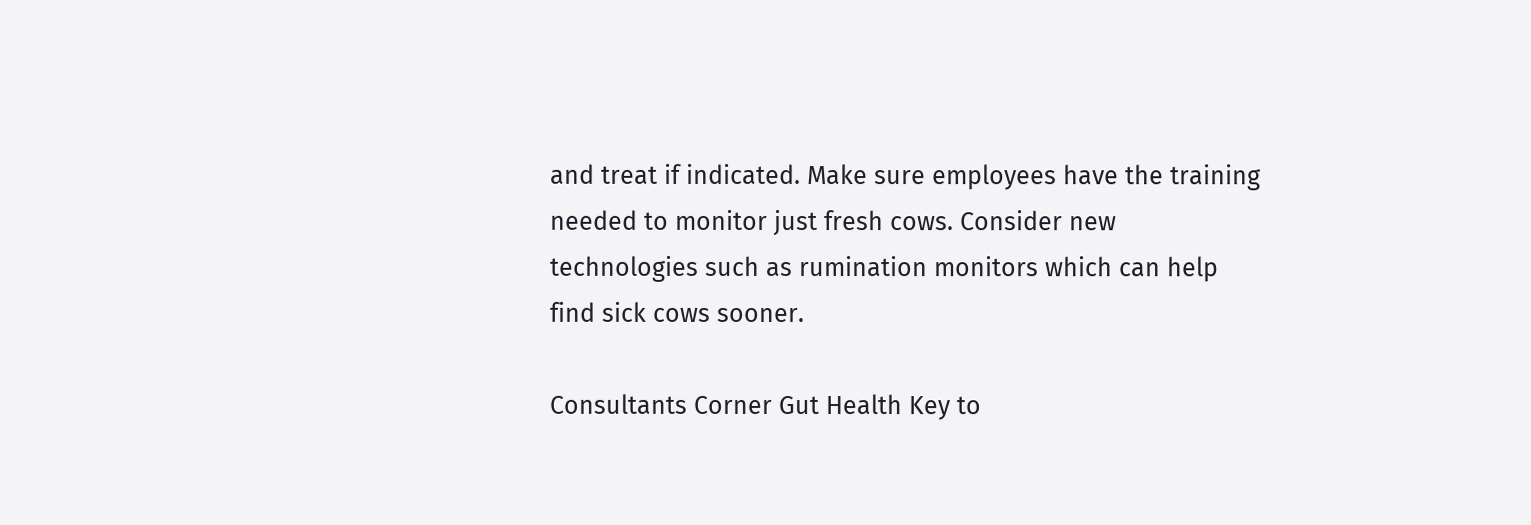and treat if indicated. Make sure employees have the training needed to monitor just fresh cows. Consider new technologies such as rumination monitors which can help find sick cows sooner.

Consultants Corner Gut Health Key to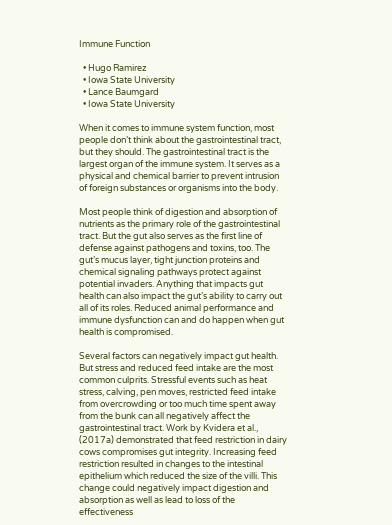Immune Function

  • Hugo Ramirez
  • Iowa State University
  • Lance Baumgard
  • Iowa State University

When it comes to immune system function, most people don’t think about the gastrointestinal tract, but they should. The gastrointestinal tract is the largest organ of the immune system. It serves as a physical and chemical barrier to prevent intrusion of foreign substances or organisms into the body.

Most people think of digestion and absorption of nutrients as the primary role of the gastrointestinal tract. But the gut also serves as the first line of defense against pathogens and toxins, too. The gut’s mucus layer, tight junction proteins and chemical signaling pathways protect against potential invaders. Anything that impacts gut health can also impact the gut’s ability to carry out all of its roles. Reduced animal performance and immune dysfunction can and do happen when gut health is compromised.

Several factors can negatively impact gut health. But stress and reduced feed intake are the most common culprits. Stressful events such as heat stress, calving, pen moves, restricted feed intake from overcrowding or too much time spent away from the bunk can all negatively affect the gastrointestinal tract. Work by Kvidera et al., (2017a) demonstrated that feed restriction in dairy cows compromises gut integrity. Increasing feed restriction resulted in changes to the intestinal epithelium which reduced the size of the villi. This change could negatively impact digestion and absorption as well as lead to loss of the effectiveness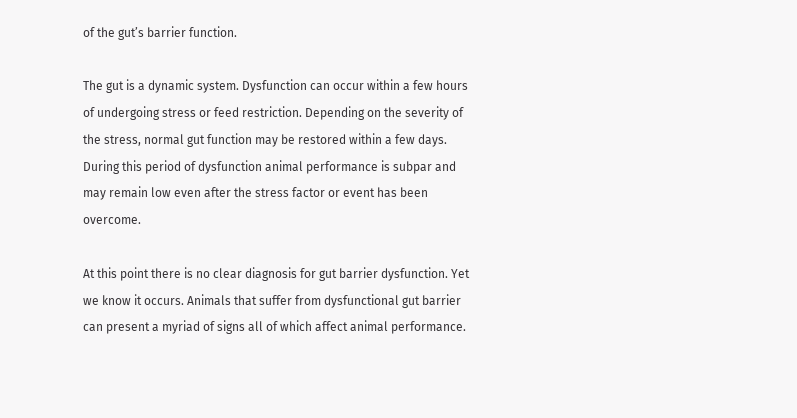of the gut’s barrier function.

The gut is a dynamic system. Dysfunction can occur within a few hours of undergoing stress or feed restriction. Depending on the severity of the stress, normal gut function may be restored within a few days. During this period of dysfunction animal performance is subpar and may remain low even after the stress factor or event has been overcome.

At this point there is no clear diagnosis for gut barrier dysfunction. Yet we know it occurs. Animals that suffer from dysfunctional gut barrier can present a myriad of signs all of which affect animal performance.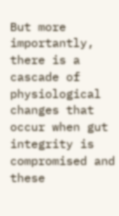But more importantly, there is a cascade of physiological changes that occur when gut integrity is compromised and these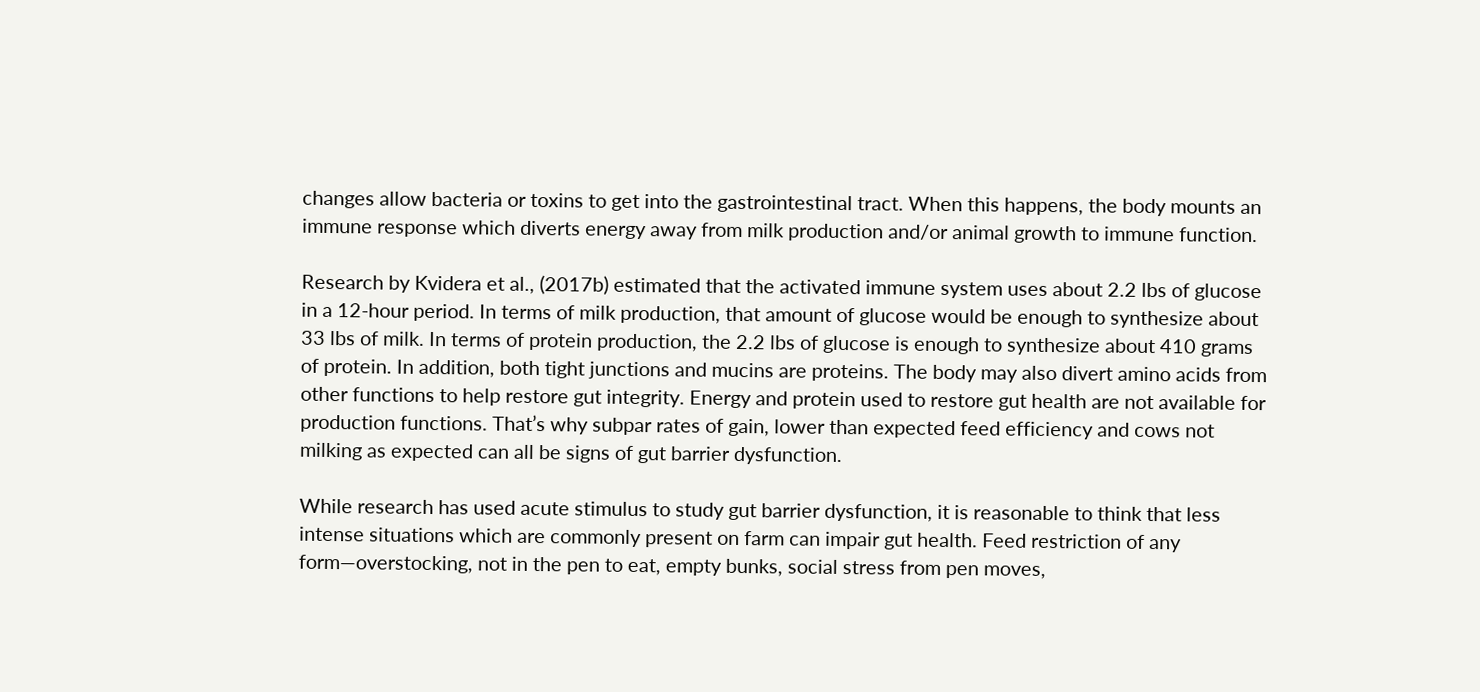changes allow bacteria or toxins to get into the gastrointestinal tract. When this happens, the body mounts an immune response which diverts energy away from milk production and/or animal growth to immune function.

Research by Kvidera et al., (2017b) estimated that the activated immune system uses about 2.2 lbs of glucose in a 12-hour period. In terms of milk production, that amount of glucose would be enough to synthesize about 33 lbs of milk. In terms of protein production, the 2.2 lbs of glucose is enough to synthesize about 410 grams of protein. In addition, both tight junctions and mucins are proteins. The body may also divert amino acids from other functions to help restore gut integrity. Energy and protein used to restore gut health are not available for production functions. That’s why subpar rates of gain, lower than expected feed efficiency and cows not milking as expected can all be signs of gut barrier dysfunction.

While research has used acute stimulus to study gut barrier dysfunction, it is reasonable to think that less intense situations which are commonly present on farm can impair gut health. Feed restriction of any form—overstocking, not in the pen to eat, empty bunks, social stress from pen moves,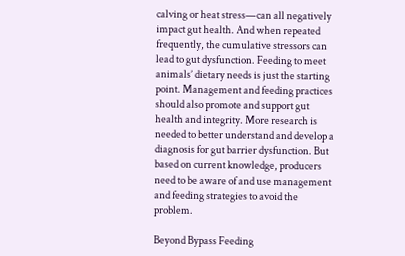calving or heat stress—can all negatively impact gut health. And when repeated frequently, the cumulative stressors can lead to gut dysfunction. Feeding to meet animals’ dietary needs is just the starting point. Management and feeding practices should also promote and support gut health and integrity. More research is needed to better understand and develop a diagnosis for gut barrier dysfunction. But based on current knowledge, producers need to be aware of and use management and feeding strategies to avoid the problem.

Beyond Bypass Feeding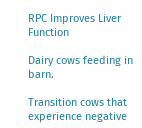RPC Improves Liver Function

Dairy cows feeding in barn.

Transition cows that experience negative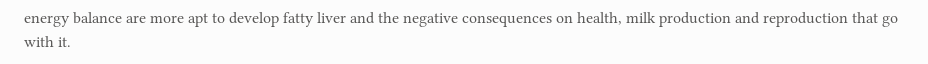energy balance are more apt to develop fatty liver and the negative consequences on health, milk production and reproduction that go with it.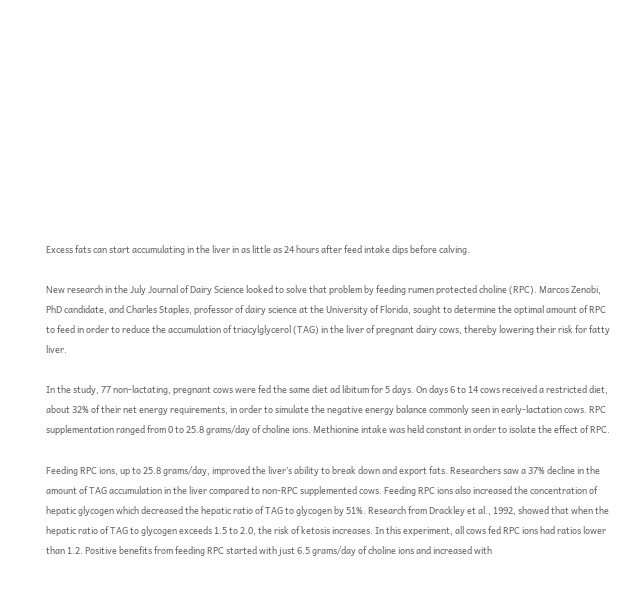Excess fats can start accumulating in the liver in as little as 24 hours after feed intake dips before calving.

New research in the July Journal of Dairy Science looked to solve that problem by feeding rumen protected choline (RPC). Marcos Zenobi, PhD candidate, and Charles Staples, professor of dairy science at the University of Florida, sought to determine the optimal amount of RPC to feed in order to reduce the accumulation of triacylglycerol (TAG) in the liver of pregnant dairy cows, thereby lowering their risk for fatty liver.

In the study, 77 non-lactating, pregnant cows were fed the same diet ad libitum for 5 days. On days 6 to 14 cows received a restricted diet, about 32% of their net energy requirements, in order to simulate the negative energy balance commonly seen in early-lactation cows. RPC supplementation ranged from 0 to 25.8 grams/day of choline ions. Methionine intake was held constant in order to isolate the effect of RPC.

Feeding RPC ions, up to 25.8 grams/day, improved the liver’s ability to break down and export fats. Researchers saw a 37% decline in the amount of TAG accumulation in the liver compared to non-RPC supplemented cows. Feeding RPC ions also increased the concentration of hepatic glycogen which decreased the hepatic ratio of TAG to glycogen by 51%. Research from Drackley et al., 1992, showed that when the hepatic ratio of TAG to glycogen exceeds 1.5 to 2.0, the risk of ketosis increases. In this experiment, all cows fed RPC ions had ratios lower than 1.2. Positive benefits from feeding RPC started with just 6.5 grams/day of choline ions and increased with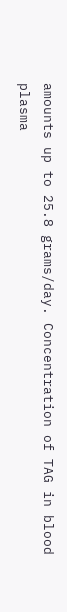amounts up to 25.8 grams/day. Concentration of TAG in blood plasma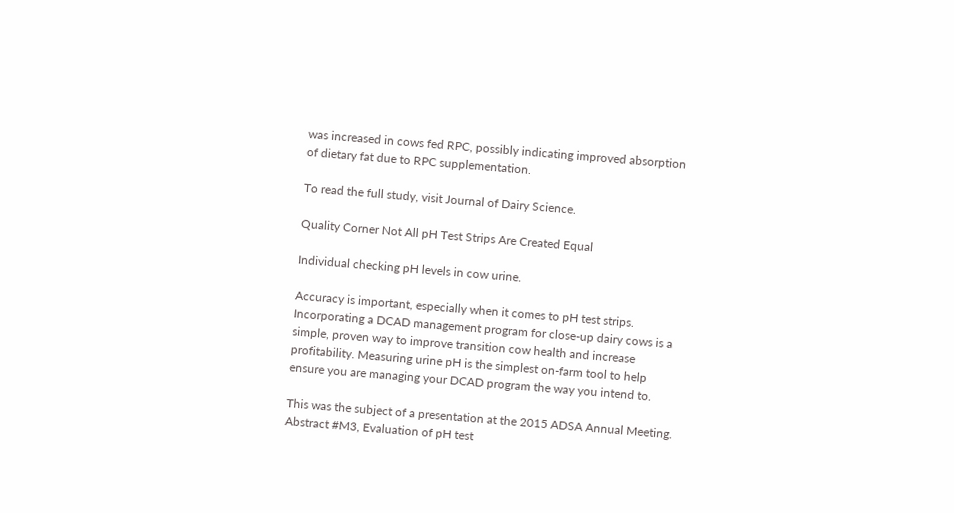was increased in cows fed RPC, possibly indicating improved absorption of dietary fat due to RPC supplementation.

To read the full study, visit Journal of Dairy Science.

Quality Corner Not All pH Test Strips Are Created Equal

Individual checking pH levels in cow urine.

Accuracy is important, especially when it comes to pH test strips. Incorporating a DCAD management program for close-up dairy cows is a simple, proven way to improve transition cow health and increase profitability. Measuring urine pH is the simplest on-farm tool to help ensure you are managing your DCAD program the way you intend to.

This was the subject of a presentation at the 2015 ADSA Annual Meeting. Abstract #M3, Evaluation of pH test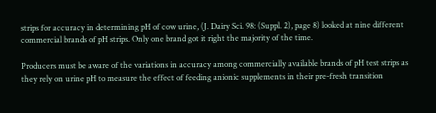strips for accuracy in determining pH of cow urine, (J. Dairy Sci. 98: (Suppl. 2), page 8) looked at nine different commercial brands of pH strips. Only one brand got it right the majority of the time.

Producers must be aware of the variations in accuracy among commercially available brands of pH test strips as they rely on urine pH to measure the effect of feeding anionic supplements in their pre-fresh transition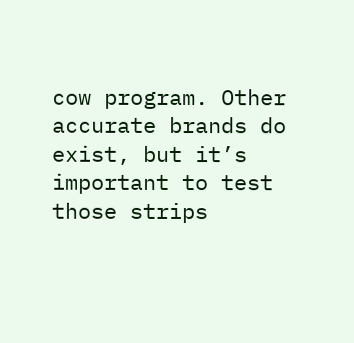cow program. Other accurate brands do exist, but it’s important to test those strips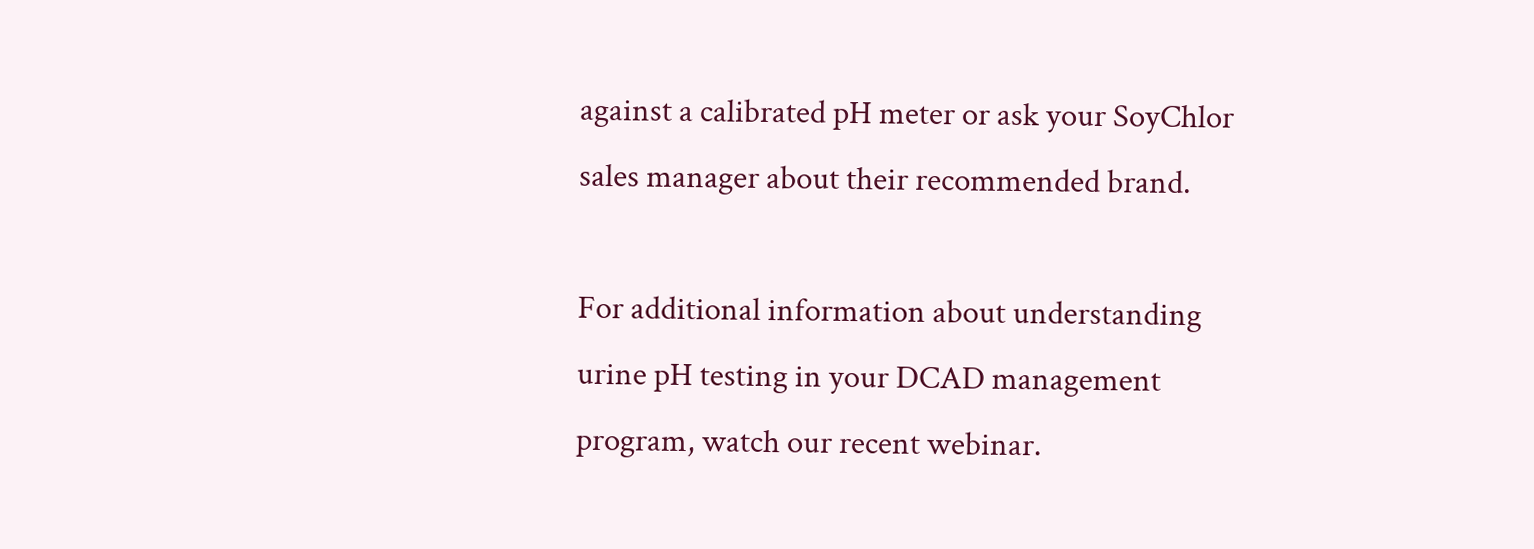against a calibrated pH meter or ask your SoyChlor sales manager about their recommended brand.

For additional information about understanding urine pH testing in your DCAD management program, watch our recent webinar.